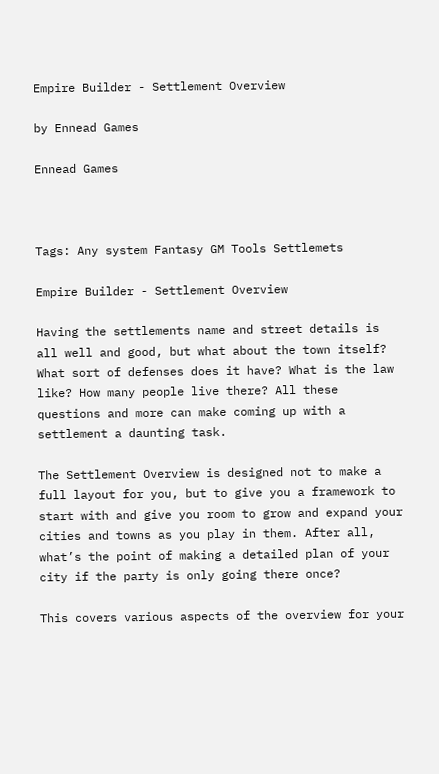Empire Builder - Settlement Overview

by Ennead Games

Ennead Games



Tags: Any system Fantasy GM Tools Settlemets

Empire Builder - Settlement Overview

Having the settlements name and street details is all well and good, but what about the town itself? What sort of defenses does it have? What is the law like? How many people live there? All these questions and more can make coming up with a settlement a daunting task.

The Settlement Overview is designed not to make a full layout for you, but to give you a framework to start with and give you room to grow and expand your cities and towns as you play in them. After all, what’s the point of making a detailed plan of your city if the party is only going there once?

This covers various aspects of the overview for your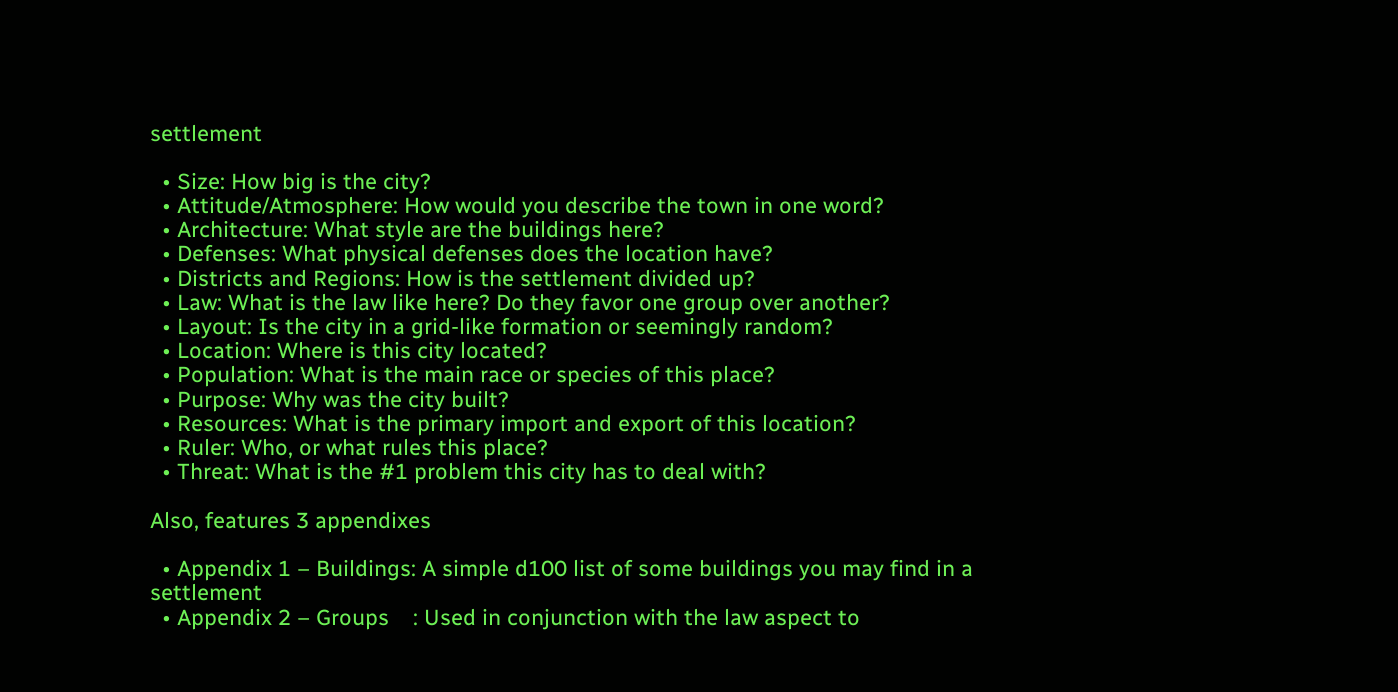settlement

  • Size: How big is the city?
  • Attitude/Atmosphere: How would you describe the town in one word?
  • Architecture: What style are the buildings here?
  • Defenses: What physical defenses does the location have?
  • Districts and Regions: How is the settlement divided up?
  • Law: What is the law like here? Do they favor one group over another?
  • Layout: Is the city in a grid-like formation or seemingly random?
  • Location: Where is this city located?
  • Population: What is the main race or species of this place?
  • Purpose: Why was the city built?
  • Resources: What is the primary import and export of this location?
  • Ruler: Who, or what rules this place?
  • Threat: What is the #1 problem this city has to deal with?

Also, features 3 appendixes

  • Appendix 1 – Buildings: A simple d100 list of some buildings you may find in a settlement
  • Appendix 2 – Groups    : Used in conjunction with the law aspect to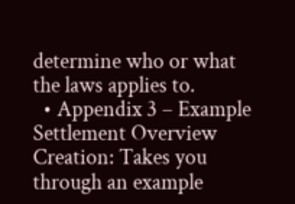determine who or what the laws applies to.
  • Appendix 3 – Example Settlement Overview Creation: Takes you through an example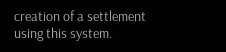creation of a settlement using this system.